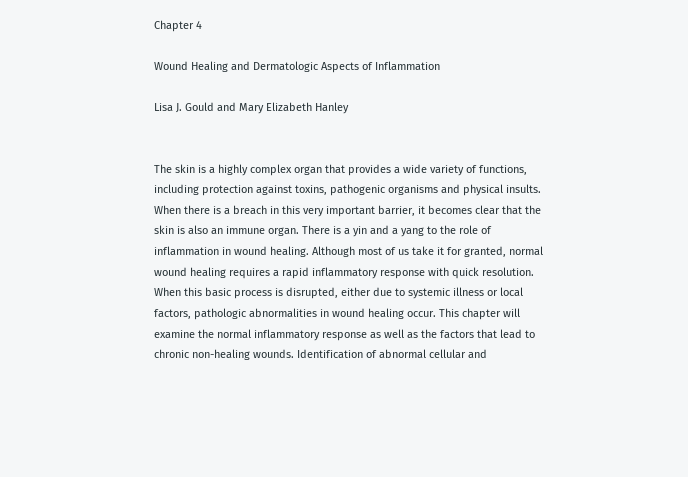Chapter 4

Wound Healing and Dermatologic Aspects of Inflammation

Lisa J. Gould and Mary Elizabeth Hanley


The skin is a highly complex organ that provides a wide variety of functions, including protection against toxins, pathogenic organisms and physical insults. When there is a breach in this very important barrier, it becomes clear that the skin is also an immune organ. There is a yin and a yang to the role of inflammation in wound healing. Although most of us take it for granted, normal wound healing requires a rapid inflammatory response with quick resolution. When this basic process is disrupted, either due to systemic illness or local factors, pathologic abnormalities in wound healing occur. This chapter will examine the normal inflammatory response as well as the factors that lead to chronic non-healing wounds. Identification of abnormal cellular and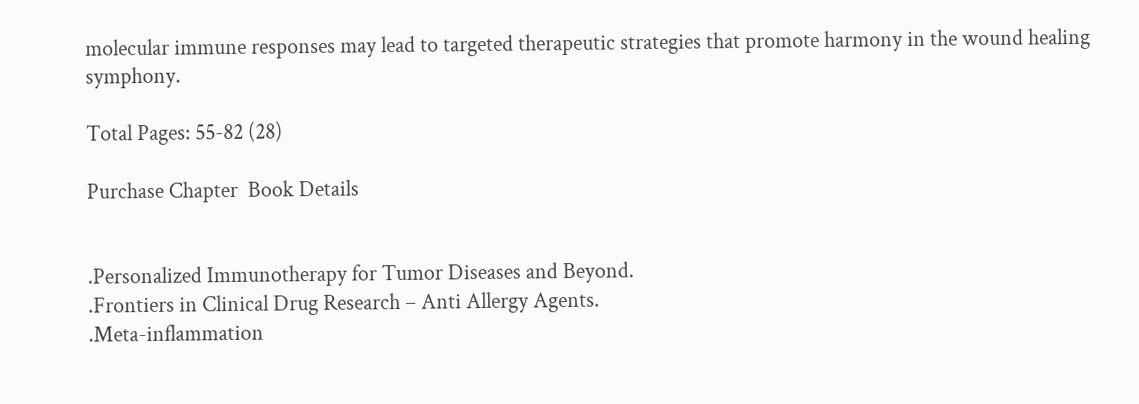molecular immune responses may lead to targeted therapeutic strategies that promote harmony in the wound healing symphony.

Total Pages: 55-82 (28)

Purchase Chapter  Book Details


.Personalized Immunotherapy for Tumor Diseases and Beyond.
.Frontiers in Clinical Drug Research – Anti Allergy Agents.
.Meta-inflammation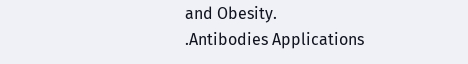and Obesity.
.Antibodies Applications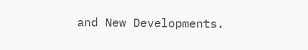and New Developments.